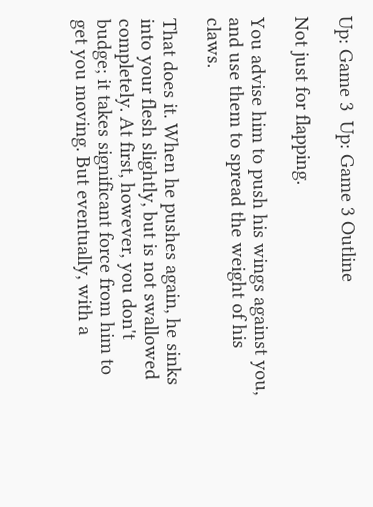Up: Game 3  Up: Game 3 Outline

Not just for flapping.

You advise him to push his wings against you, and use them to spread the weight of his claws.

That does it. When he pushes again, he sinks into your flesh slightly, but is not swallowed completely. At first, however, you don't budge; it takes significant force from him to get you moving. But eventually, with a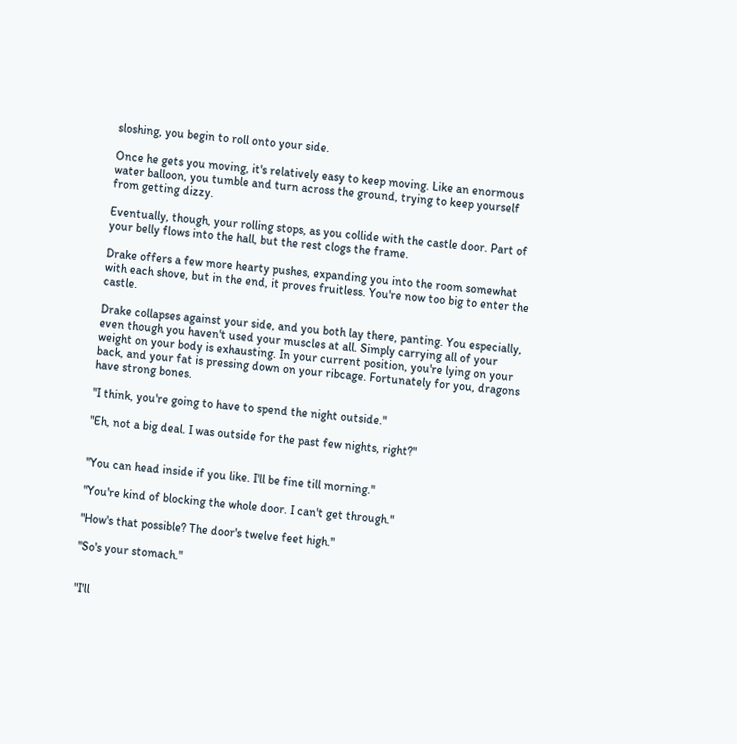sloshing, you begin to roll onto your side.

Once he gets you moving, it's relatively easy to keep moving. Like an enormous water balloon, you tumble and turn across the ground, trying to keep yourself from getting dizzy.

Eventually, though, your rolling stops, as you collide with the castle door. Part of your belly flows into the hall, but the rest clogs the frame.

Drake offers a few more hearty pushes, expanding you into the room somewhat with each shove, but in the end, it proves fruitless. You're now too big to enter the castle.

Drake collapses against your side, and you both lay there, panting. You especially, even though you haven't used your muscles at all. Simply carrying all of your weight on your body is exhausting. In your current position, you're lying on your back, and your fat is pressing down on your ribcage. Fortunately for you, dragons have strong bones.

"I think, you're going to have to spend the night outside."

"Eh, not a big deal. I was outside for the past few nights, right?"


"You can head inside if you like. I'll be fine till morning."

"You're kind of blocking the whole door. I can't get through."

"How's that possible? The door's twelve feet high."

"So's your stomach."


"I'll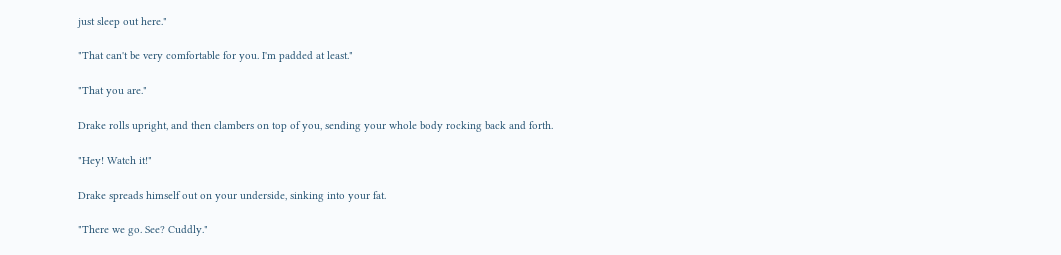just sleep out here."

"That can't be very comfortable for you. I'm padded at least."

"That you are."

Drake rolls upright, and then clambers on top of you, sending your whole body rocking back and forth.

"Hey! Watch it!"

Drake spreads himself out on your underside, sinking into your fat.

"There we go. See? Cuddly."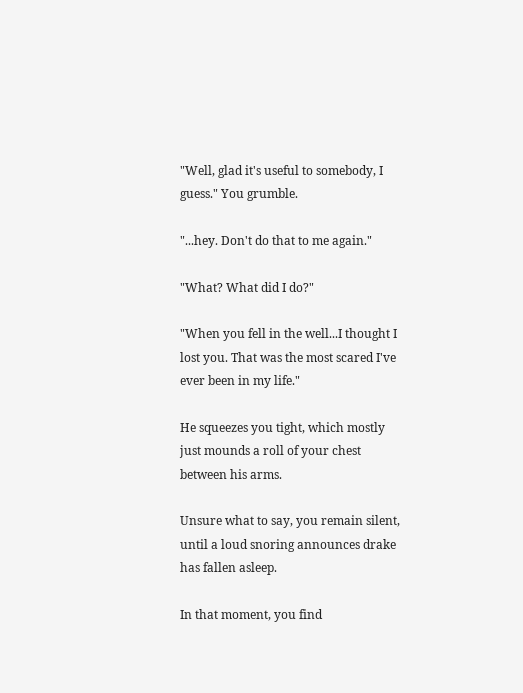"Well, glad it's useful to somebody, I guess." You grumble.

"...hey. Don't do that to me again."

"What? What did I do?"

"When you fell in the well...I thought I lost you. That was the most scared I've ever been in my life."

He squeezes you tight, which mostly just mounds a roll of your chest between his arms.

Unsure what to say, you remain silent, until a loud snoring announces drake has fallen asleep.

In that moment, you find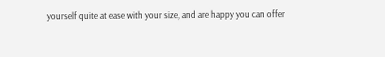yourself quite at ease with your size, and are happy you can offer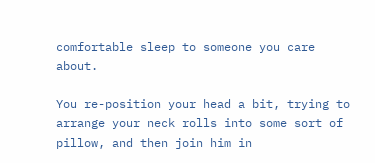comfortable sleep to someone you care about.

You re-position your head a bit, trying to arrange your neck rolls into some sort of pillow, and then join him in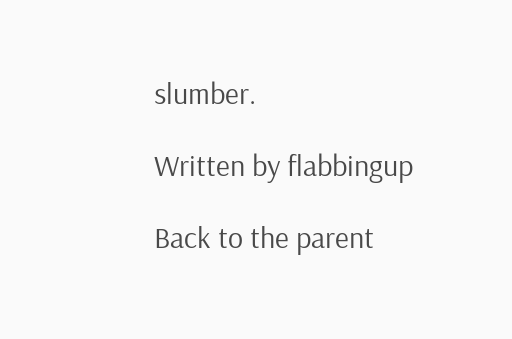slumber.

Written by flabbingup

Back to the parent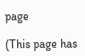page

(This page has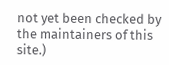not yet been checked by the maintainers of this site.)